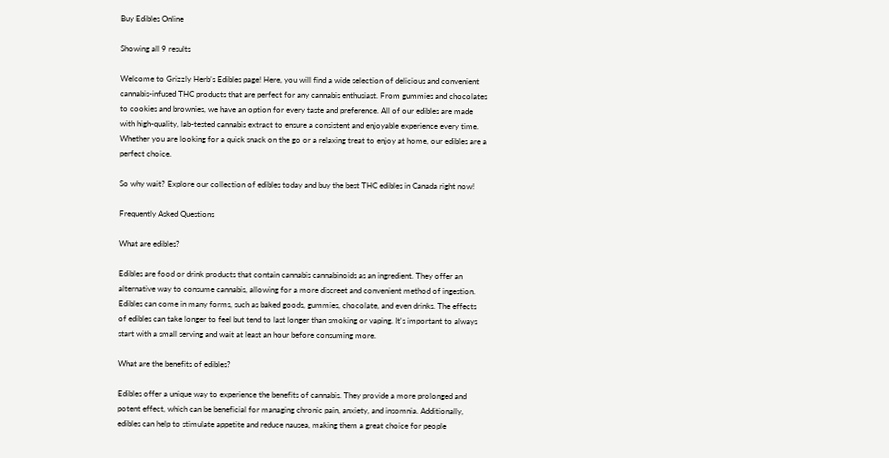Buy Edibles Online

Showing all 9 results

Welcome to Grizzly Herb’s Edibles page! Here, you will find a wide selection of delicious and convenient cannabis-infused THC products that are perfect for any cannabis enthusiast. From gummies and chocolates to cookies and brownies, we have an option for every taste and preference. All of our edibles are made with high-quality, lab-tested cannabis extract to ensure a consistent and enjoyable experience every time. Whether you are looking for a quick snack on the go or a relaxing treat to enjoy at home, our edibles are a perfect choice.

So why wait? Explore our collection of edibles today and buy the best THC edibles in Canada right now!

Frequently Asked Questions

What are edibles?

Edibles are food or drink products that contain cannabis cannabinoids as an ingredient. They offer an alternative way to consume cannabis, allowing for a more discreet and convenient method of ingestion. Edibles can come in many forms, such as baked goods, gummies, chocolate, and even drinks. The effects of edibles can take longer to feel but tend to last longer than smoking or vaping. It's important to always start with a small serving and wait at least an hour before consuming more.

What are the benefits of edibles?

Edibles offer a unique way to experience the benefits of cannabis. They provide a more prolonged and potent effect, which can be beneficial for managing chronic pain, anxiety, and insomnia. Additionally, edibles can help to stimulate appetite and reduce nausea, making them a great choice for people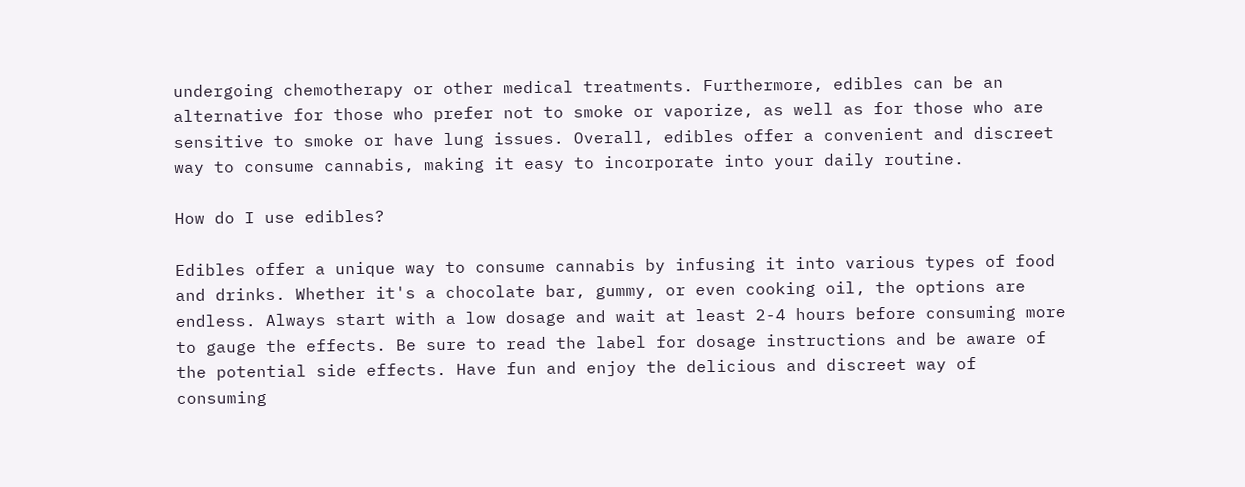undergoing chemotherapy or other medical treatments. Furthermore, edibles can be an alternative for those who prefer not to smoke or vaporize, as well as for those who are sensitive to smoke or have lung issues. Overall, edibles offer a convenient and discreet way to consume cannabis, making it easy to incorporate into your daily routine.

How do I use edibles?

Edibles offer a unique way to consume cannabis by infusing it into various types of food and drinks. Whether it's a chocolate bar, gummy, or even cooking oil, the options are endless. Always start with a low dosage and wait at least 2-4 hours before consuming more to gauge the effects. Be sure to read the label for dosage instructions and be aware of the potential side effects. Have fun and enjoy the delicious and discreet way of consuming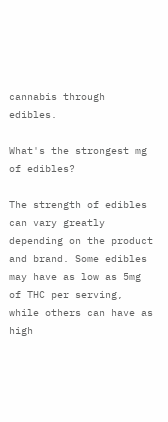cannabis through edibles.

What's the strongest mg of edibles?

The strength of edibles can vary greatly depending on the product and brand. Some edibles may have as low as 5mg of THC per serving, while others can have as high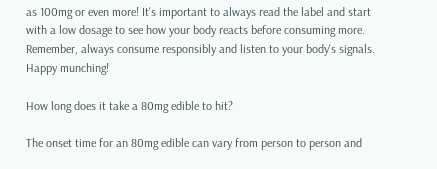as 100mg or even more! It's important to always read the label and start with a low dosage to see how your body reacts before consuming more. Remember, always consume responsibly and listen to your body's signals. Happy munching!

How long does it take a 80mg edible to hit?

The onset time for an 80mg edible can vary from person to person and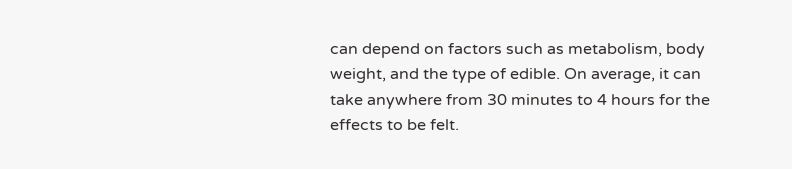can depend on factors such as metabolism, body weight, and the type of edible. On average, it can take anywhere from 30 minutes to 4 hours for the effects to be felt.